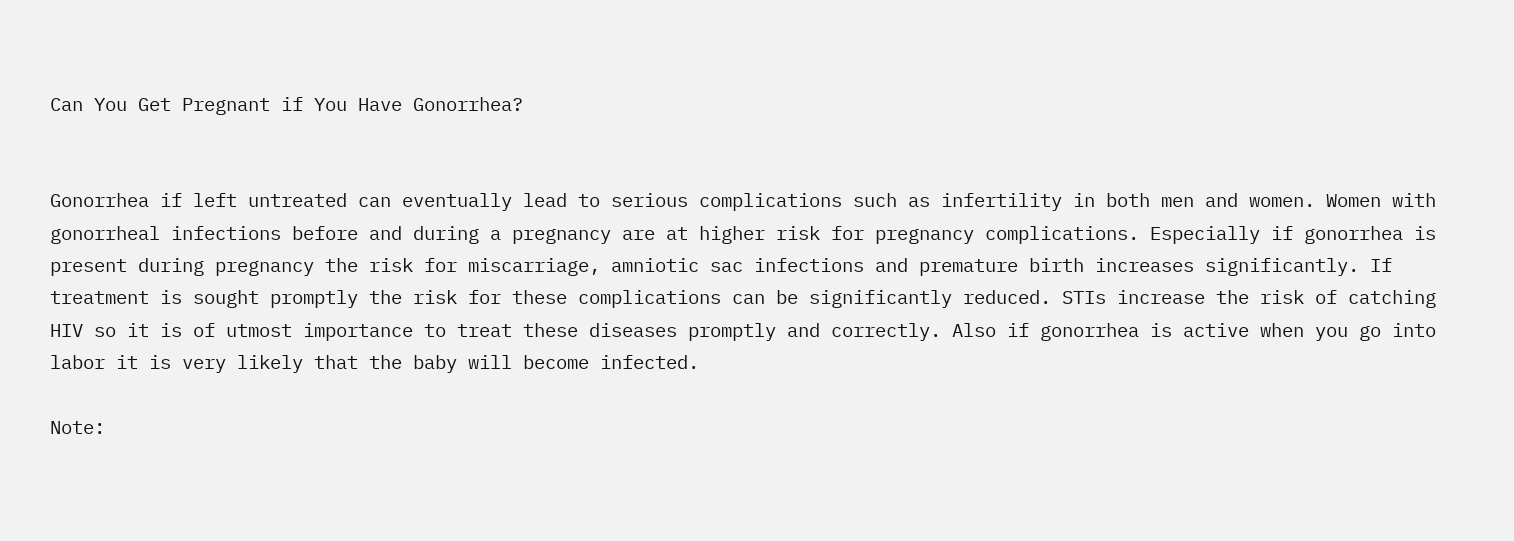Can You Get Pregnant if You Have Gonorrhea?


Gonorrhea if left untreated can eventually lead to serious complications such as infertility in both men and women. Women with gonorrheal infections before and during a pregnancy are at higher risk for pregnancy complications. Especially if gonorrhea is present during pregnancy the risk for miscarriage, amniotic sac infections and premature birth increases significantly. If treatment is sought promptly the risk for these complications can be significantly reduced. STIs increase the risk of catching HIV so it is of utmost importance to treat these diseases promptly and correctly. Also if gonorrhea is active when you go into labor it is very likely that the baby will become infected.

Note: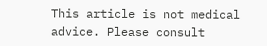This article is not medical advice. Please consult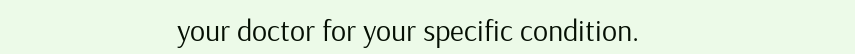your doctor for your specific condition.